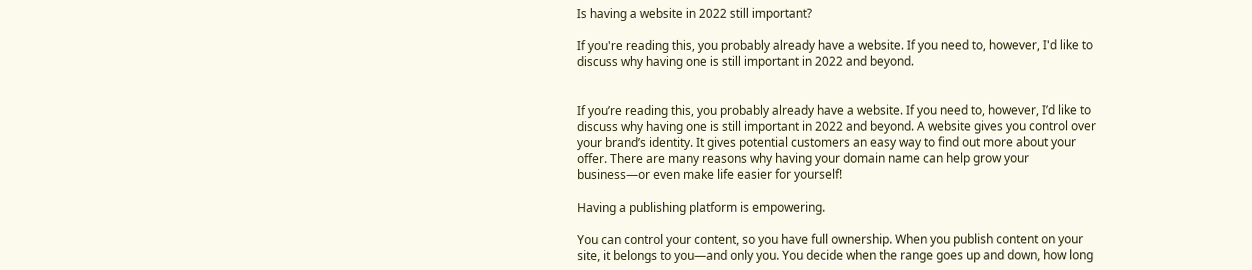Is having a website in 2022 still important?

If you're reading this, you probably already have a website. If you need to, however, I'd like to discuss why having one is still important in 2022 and beyond.


If you’re reading this, you probably already have a website. If you need to, however, I’d like to discuss why having one is still important in 2022 and beyond. A website gives you control over your brand’s identity. It gives potential customers an easy way to find out more about your offer. There are many reasons why having your domain name can help grow your business—or even make life easier for yourself!

Having a publishing platform is empowering.

You can control your content, so you have full ownership. When you publish content on your site, it belongs to you—and only you. You decide when the range goes up and down, how long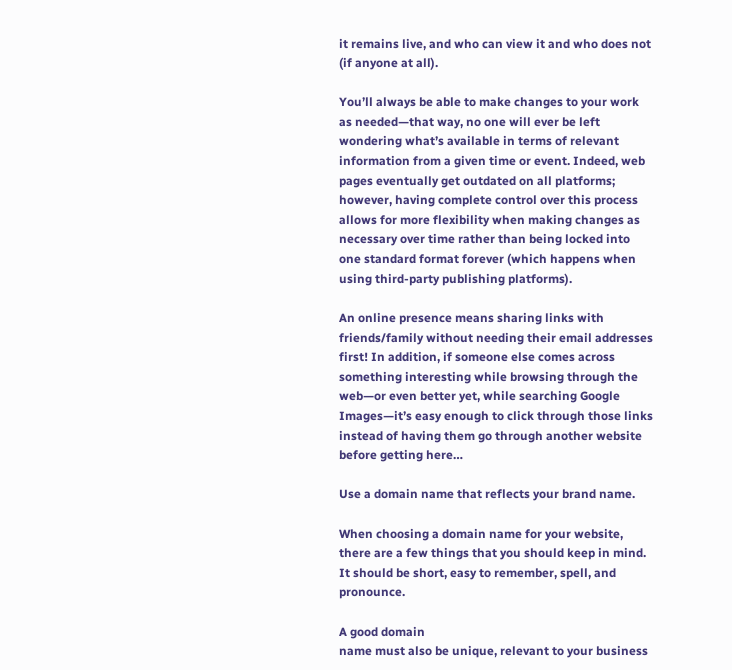it remains live, and who can view it and who does not (if anyone at all).

You’ll always be able to make changes to your work as needed—that way, no one will ever be left wondering what’s available in terms of relevant information from a given time or event. Indeed, web pages eventually get outdated on all platforms; however, having complete control over this process allows for more flexibility when making changes as necessary over time rather than being locked into one standard format forever (which happens when using third-party publishing platforms).

An online presence means sharing links with friends/family without needing their email addresses first! In addition, if someone else comes across something interesting while browsing through the web—or even better yet, while searching Google Images—it’s easy enough to click through those links instead of having them go through another website before getting here…

Use a domain name that reflects your brand name.

When choosing a domain name for your website, there are a few things that you should keep in mind. It should be short, easy to remember, spell, and pronounce.

A good domain
name must also be unique, relevant to your business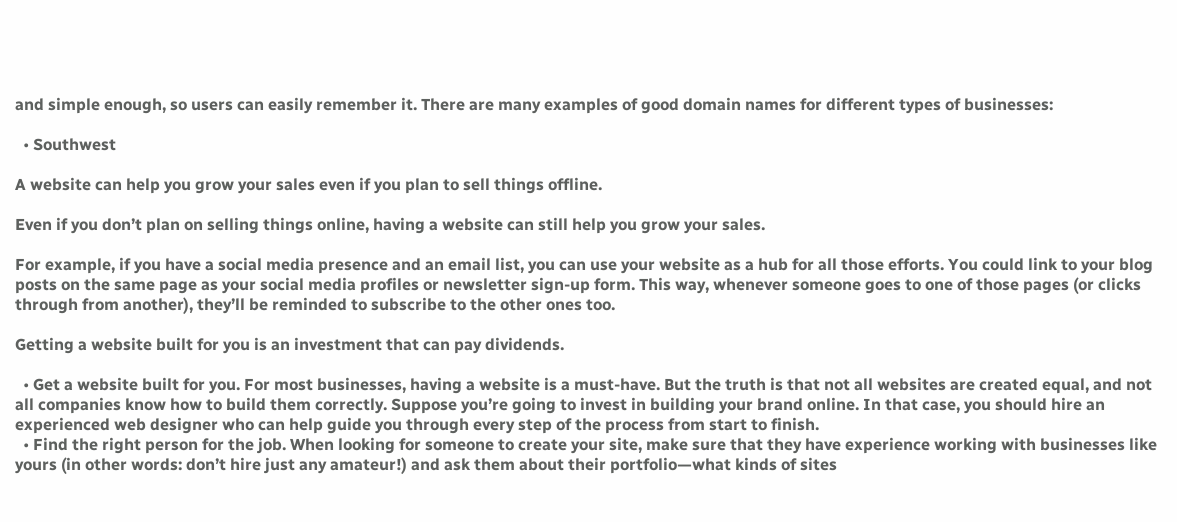and simple enough, so users can easily remember it. There are many examples of good domain names for different types of businesses:

  • Southwest

A website can help you grow your sales even if you plan to sell things offline.

Even if you don’t plan on selling things online, having a website can still help you grow your sales.

For example, if you have a social media presence and an email list, you can use your website as a hub for all those efforts. You could link to your blog posts on the same page as your social media profiles or newsletter sign-up form. This way, whenever someone goes to one of those pages (or clicks through from another), they’ll be reminded to subscribe to the other ones too.

Getting a website built for you is an investment that can pay dividends.

  • Get a website built for you. For most businesses, having a website is a must-have. But the truth is that not all websites are created equal, and not all companies know how to build them correctly. Suppose you’re going to invest in building your brand online. In that case, you should hire an experienced web designer who can help guide you through every step of the process from start to finish.
  • Find the right person for the job. When looking for someone to create your site, make sure that they have experience working with businesses like yours (in other words: don’t hire just any amateur!) and ask them about their portfolio—what kinds of sites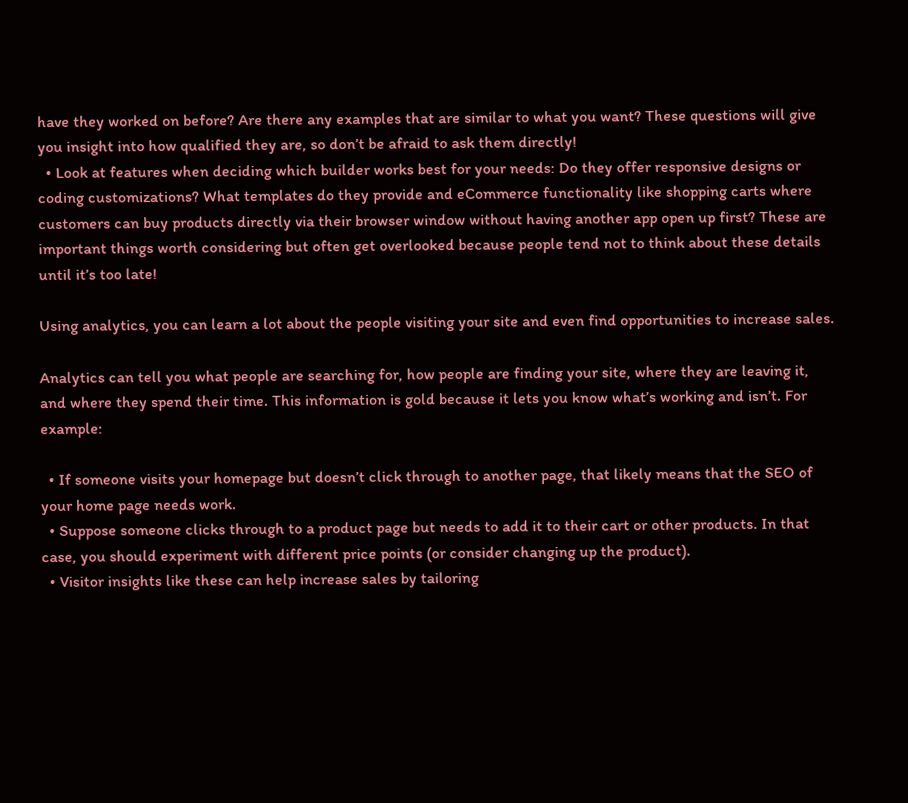have they worked on before? Are there any examples that are similar to what you want? These questions will give you insight into how qualified they are, so don’t be afraid to ask them directly!
  • Look at features when deciding which builder works best for your needs: Do they offer responsive designs or coding customizations? What templates do they provide and eCommerce functionality like shopping carts where customers can buy products directly via their browser window without having another app open up first? These are important things worth considering but often get overlooked because people tend not to think about these details until it’s too late!

Using analytics, you can learn a lot about the people visiting your site and even find opportunities to increase sales.

Analytics can tell you what people are searching for, how people are finding your site, where they are leaving it, and where they spend their time. This information is gold because it lets you know what’s working and isn’t. For example:

  • If someone visits your homepage but doesn’t click through to another page, that likely means that the SEO of your home page needs work.
  • Suppose someone clicks through to a product page but needs to add it to their cart or other products. In that case, you should experiment with different price points (or consider changing up the product).
  • Visitor insights like these can help increase sales by tailoring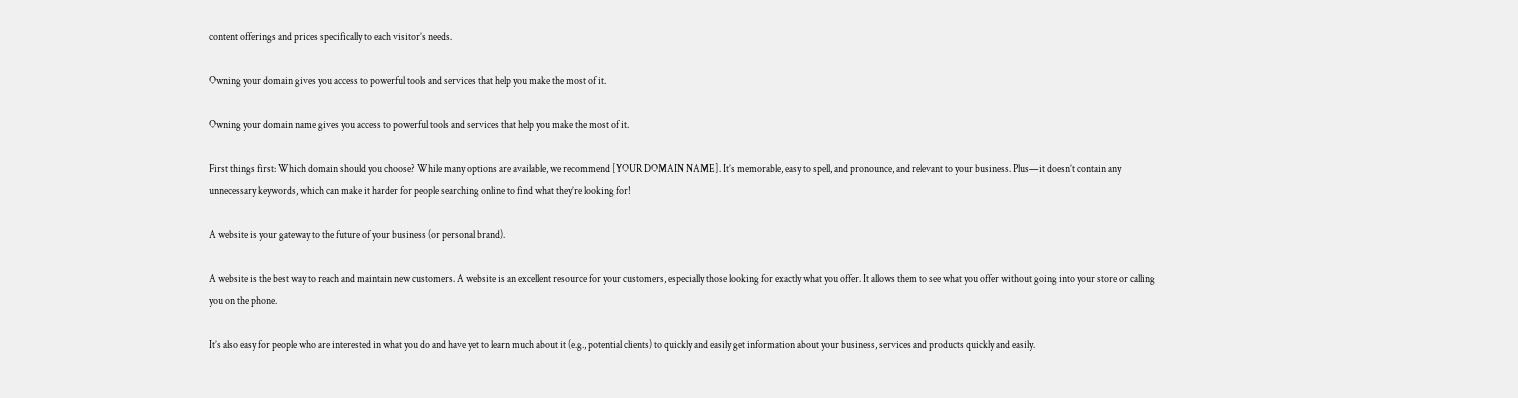content offerings and prices specifically to each visitor’s needs.

Owning your domain gives you access to powerful tools and services that help you make the most of it.

Owning your domain name gives you access to powerful tools and services that help you make the most of it.

First things first: Which domain should you choose? While many options are available, we recommend [YOUR DOMAIN NAME]. It’s memorable, easy to spell, and pronounce, and relevant to your business. Plus—it doesn’t contain any unnecessary keywords, which can make it harder for people searching online to find what they’re looking for!

A website is your gateway to the future of your business (or personal brand).

A website is the best way to reach and maintain new customers. A website is an excellent resource for your customers, especially those looking for exactly what you offer. It allows them to see what you offer without going into your store or calling you on the phone.

It’s also easy for people who are interested in what you do and have yet to learn much about it (e.g., potential clients) to quickly and easily get information about your business, services and products quickly and easily.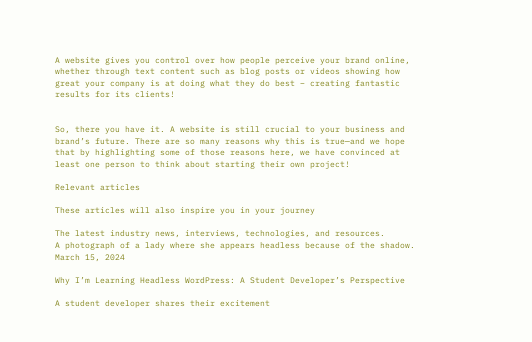A website gives you control over how people perceive your brand online, whether through text content such as blog posts or videos showing how great your company is at doing what they do best – creating fantastic results for its clients!


So, there you have it. A website is still crucial to your business and brand’s future. There are so many reasons why this is true—and we hope that by highlighting some of those reasons here, we have convinced at least one person to think about starting their own project!

Relevant articles

These articles will also inspire you in your journey

The latest industry news, interviews, technologies, and resources.
A photograph of a lady where she appears headless because of the shadow.
March 15, 2024

Why I’m Learning Headless WordPress: A Student Developer’s Perspective

A student developer shares their excitement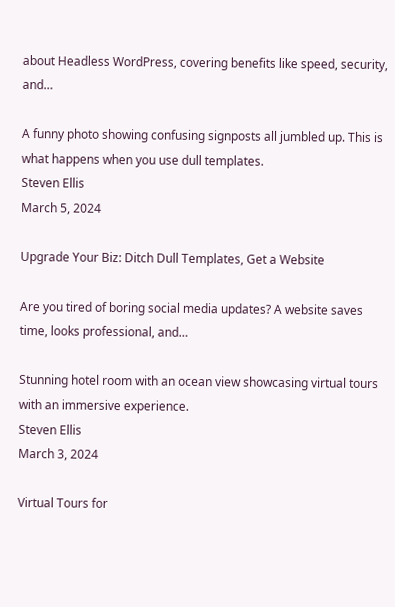about Headless WordPress, covering benefits like speed, security, and…

A funny photo showing confusing signposts all jumbled up. This is what happens when you use dull templates.
Steven Ellis
March 5, 2024

Upgrade Your Biz: Ditch Dull Templates, Get a Website

Are you tired of boring social media updates? A website saves time, looks professional, and…

Stunning hotel room with an ocean view showcasing virtual tours with an immersive experience.
Steven Ellis
March 3, 2024

Virtual Tours for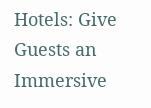Hotels: Give Guests an Immersive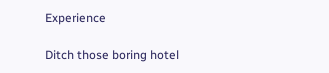Experience

Ditch those boring hotel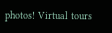photos! Virtual tours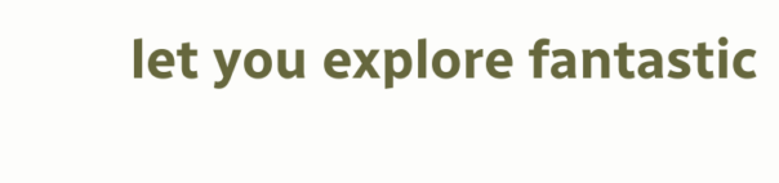let you explore fantastic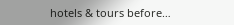hotels & tours before…